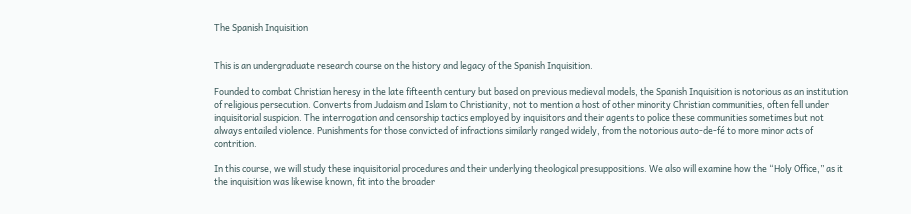The Spanish Inquisition


This is an undergraduate research course on the history and legacy of the Spanish Inquisition.

Founded to combat Christian heresy in the late fifteenth century but based on previous medieval models, the Spanish Inquisition is notorious as an institution of religious persecution. Converts from Judaism and Islam to Christianity, not to mention a host of other minority Christian communities, often fell under inquisitorial suspicion. The interrogation and censorship tactics employed by inquisitors and their agents to police these communities sometimes but not always entailed violence. Punishments for those convicted of infractions similarly ranged widely, from the notorious auto-de-fé to more minor acts of contrition.

In this course, we will study these inquisitorial procedures and their underlying theological presuppositions. We also will examine how the “Holy Office,” as it the inquisition was likewise known, fit into the broader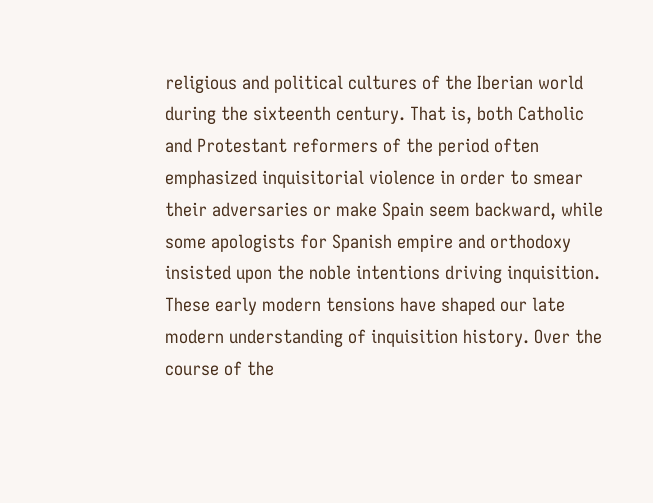religious and political cultures of the Iberian world during the sixteenth century. That is, both Catholic and Protestant reformers of the period often emphasized inquisitorial violence in order to smear their adversaries or make Spain seem backward, while some apologists for Spanish empire and orthodoxy insisted upon the noble intentions driving inquisition. These early modern tensions have shaped our late modern understanding of inquisition history. Over the course of the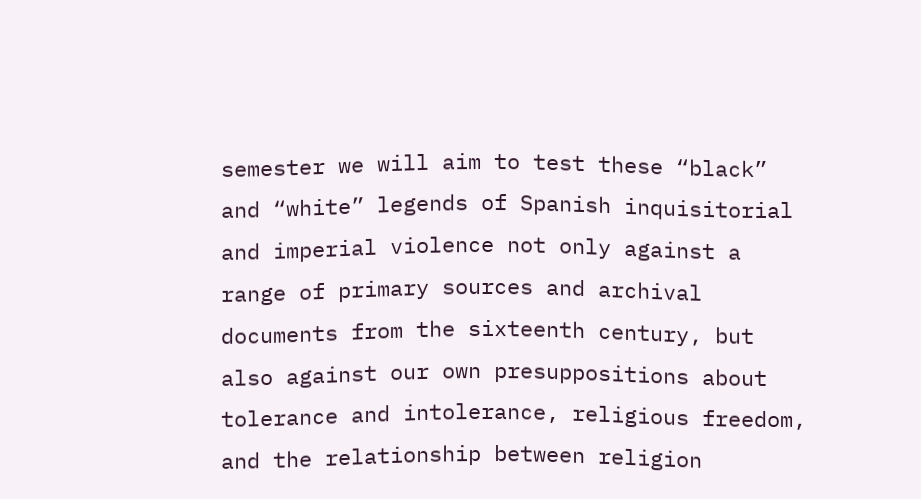semester we will aim to test these “black” and “white” legends of Spanish inquisitorial and imperial violence not only against a range of primary sources and archival documents from the sixteenth century, but also against our own presuppositions about tolerance and intolerance, religious freedom, and the relationship between religion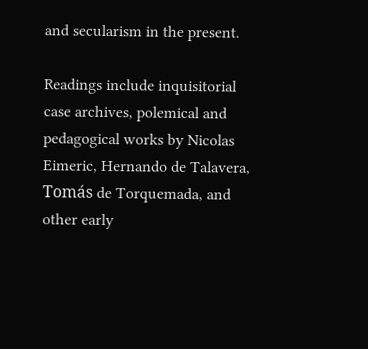and secularism in the present.

Readings include inquisitorial case archives, polemical and pedagogical works by Nicolas Eimeric, Hernando de Talavera, Tomás de Torquemada, and other early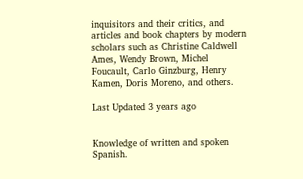inquisitors and their critics, and articles and book chapters by modern scholars such as Christine Caldwell Ames, Wendy Brown, Michel Foucault, Carlo Ginzburg, Henry Kamen, Doris Moreno, and others.

Last Updated 3 years ago


Knowledge of written and spoken Spanish.